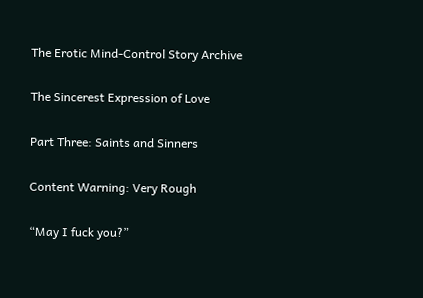The Erotic Mind-Control Story Archive

The Sincerest Expression of Love

Part Three: Saints and Sinners

Content Warning: Very Rough

“May I fuck you?”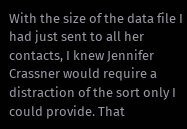With the size of the data file I had just sent to all her contacts, I knew Jennifer Crassner would require a distraction of the sort only I could provide. That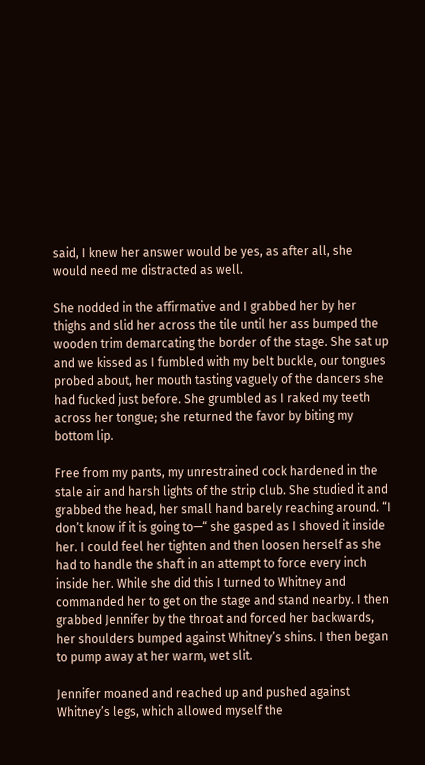said, I knew her answer would be yes, as after all, she would need me distracted as well.

She nodded in the affirmative and I grabbed her by her thighs and slid her across the tile until her ass bumped the wooden trim demarcating the border of the stage. She sat up and we kissed as I fumbled with my belt buckle, our tongues probed about, her mouth tasting vaguely of the dancers she had fucked just before. She grumbled as I raked my teeth across her tongue; she returned the favor by biting my bottom lip.

Free from my pants, my unrestrained cock hardened in the stale air and harsh lights of the strip club. She studied it and grabbed the head, her small hand barely reaching around. “I don’t know if it is going to—“ she gasped as I shoved it inside her. I could feel her tighten and then loosen herself as she had to handle the shaft in an attempt to force every inch inside her. While she did this I turned to Whitney and commanded her to get on the stage and stand nearby. I then grabbed Jennifer by the throat and forced her backwards, her shoulders bumped against Whitney’s shins. I then began to pump away at her warm, wet slit.

Jennifer moaned and reached up and pushed against Whitney’s legs, which allowed myself the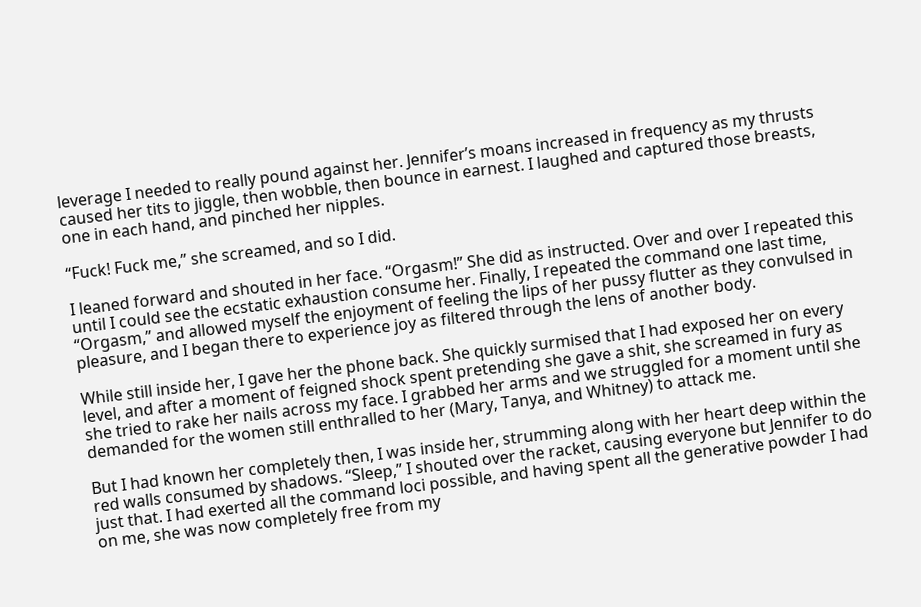leverage I needed to really pound against her. Jennifer’s moans increased in frequency as my thrusts caused her tits to jiggle, then wobble, then bounce in earnest. I laughed and captured those breasts, one in each hand, and pinched her nipples.

“Fuck! Fuck me,” she screamed, and so I did.

I leaned forward and shouted in her face. “Orgasm!” She did as instructed. Over and over I repeated this until I could see the ecstatic exhaustion consume her. Finally, I repeated the command one last time, “Orgasm,” and allowed myself the enjoyment of feeling the lips of her pussy flutter as they convulsed in pleasure, and I began there to experience joy as filtered through the lens of another body.

While still inside her, I gave her the phone back. She quickly surmised that I had exposed her on every level, and after a moment of feigned shock spent pretending she gave a shit, she screamed in fury as she tried to rake her nails across my face. I grabbed her arms and we struggled for a moment until she demanded for the women still enthralled to her (Mary, Tanya, and Whitney) to attack me.

But I had known her completely then, I was inside her, strumming along with her heart deep within the red walls consumed by shadows. “Sleep,” I shouted over the racket, causing everyone but Jennifer to do just that. I had exerted all the command loci possible, and having spent all the generative powder I had on me, she was now completely free from my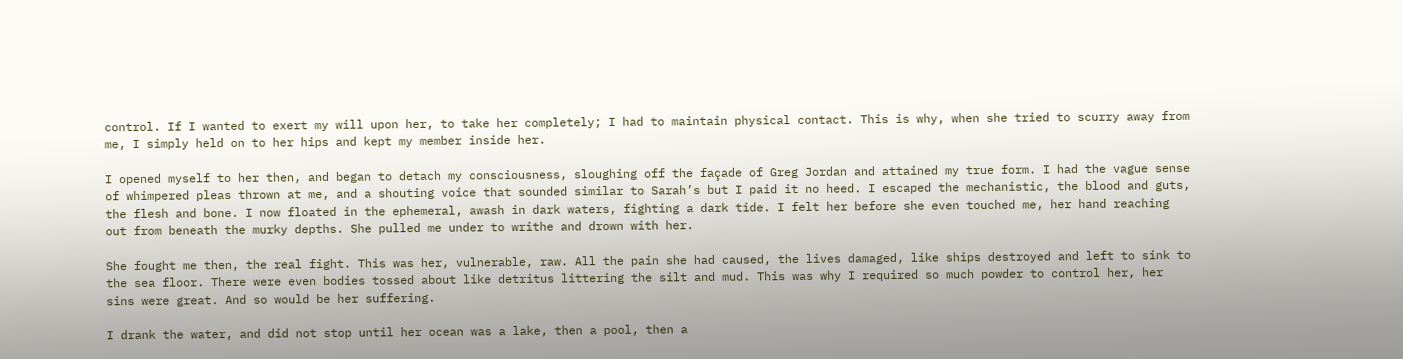control. If I wanted to exert my will upon her, to take her completely; I had to maintain physical contact. This is why, when she tried to scurry away from me, I simply held on to her hips and kept my member inside her.

I opened myself to her then, and began to detach my consciousness, sloughing off the façade of Greg Jordan and attained my true form. I had the vague sense of whimpered pleas thrown at me, and a shouting voice that sounded similar to Sarah’s but I paid it no heed. I escaped the mechanistic, the blood and guts, the flesh and bone. I now floated in the ephemeral, awash in dark waters, fighting a dark tide. I felt her before she even touched me, her hand reaching out from beneath the murky depths. She pulled me under to writhe and drown with her.

She fought me then, the real fight. This was her, vulnerable, raw. All the pain she had caused, the lives damaged, like ships destroyed and left to sink to the sea floor. There were even bodies tossed about like detritus littering the silt and mud. This was why I required so much powder to control her, her sins were great. And so would be her suffering.

I drank the water, and did not stop until her ocean was a lake, then a pool, then a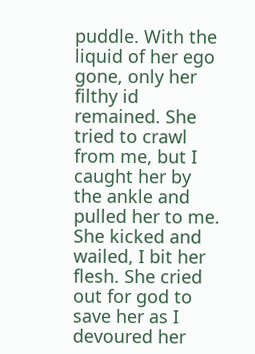puddle. With the liquid of her ego gone, only her filthy id remained. She tried to crawl from me, but I caught her by the ankle and pulled her to me. She kicked and wailed, I bit her flesh. She cried out for god to save her as I devoured her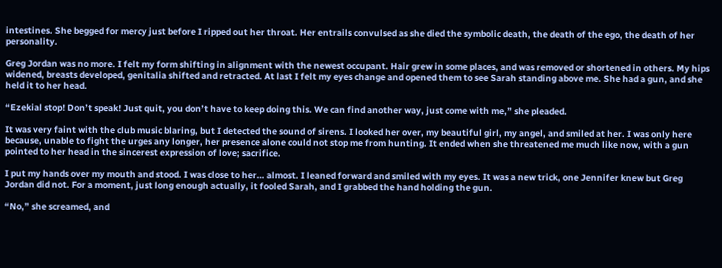intestines. She begged for mercy just before I ripped out her throat. Her entrails convulsed as she died the symbolic death, the death of the ego, the death of her personality.

Greg Jordan was no more. I felt my form shifting in alignment with the newest occupant. Hair grew in some places, and was removed or shortened in others. My hips widened, breasts developed, genitalia shifted and retracted. At last I felt my eyes change and opened them to see Sarah standing above me. She had a gun, and she held it to her head.

“Ezekial stop! Don’t speak! Just quit, you don’t have to keep doing this. We can find another way, just come with me,” she pleaded.

It was very faint with the club music blaring, but I detected the sound of sirens. I looked her over, my beautiful girl, my angel, and smiled at her. I was only here because, unable to fight the urges any longer, her presence alone could not stop me from hunting. It ended when she threatened me much like now, with a gun pointed to her head in the sincerest expression of love; sacrifice.

I put my hands over my mouth and stood. I was close to her… almost. I leaned forward and smiled with my eyes. It was a new trick, one Jennifer knew but Greg Jordan did not. For a moment, just long enough actually, it fooled Sarah, and I grabbed the hand holding the gun.

“No,” she screamed, and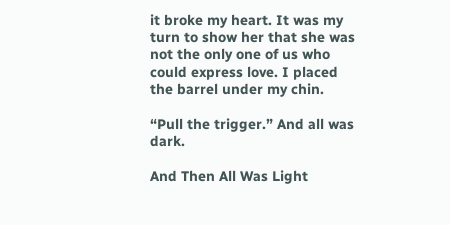it broke my heart. It was my turn to show her that she was not the only one of us who could express love. I placed the barrel under my chin.

“Pull the trigger.” And all was dark.

And Then All Was Light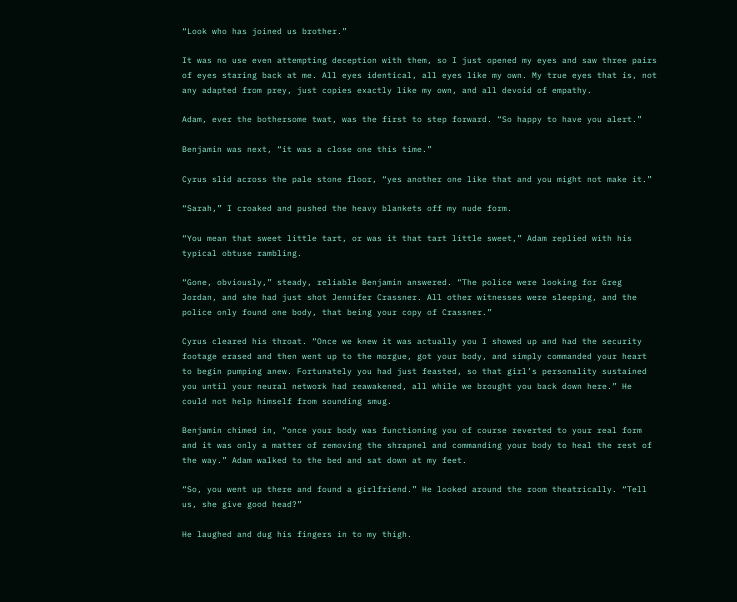“Look who has joined us brother.”

It was no use even attempting deception with them, so I just opened my eyes and saw three pairs of eyes staring back at me. All eyes identical, all eyes like my own. My true eyes that is, not any adapted from prey, just copies exactly like my own, and all devoid of empathy.

Adam, ever the bothersome twat, was the first to step forward. “So happy to have you alert.”

Benjamin was next, “it was a close one this time.”

Cyrus slid across the pale stone floor, “yes another one like that and you might not make it.”

“Sarah,” I croaked and pushed the heavy blankets off my nude form.

“You mean that sweet little tart, or was it that tart little sweet,” Adam replied with his typical obtuse rambling.

“Gone, obviously,” steady, reliable Benjamin answered. “The police were looking for Greg Jordan, and she had just shot Jennifer Crassner. All other witnesses were sleeping, and the police only found one body, that being your copy of Crassner.”

Cyrus cleared his throat. “Once we knew it was actually you I showed up and had the security footage erased and then went up to the morgue, got your body, and simply commanded your heart to begin pumping anew. Fortunately you had just feasted, so that girl’s personality sustained you until your neural network had reawakened, all while we brought you back down here.” He could not help himself from sounding smug.

Benjamin chimed in, “once your body was functioning you of course reverted to your real form and it was only a matter of removing the shrapnel and commanding your body to heal the rest of the way.” Adam walked to the bed and sat down at my feet.

“So, you went up there and found a girlfriend.” He looked around the room theatrically. “Tell us, she give good head?”

He laughed and dug his fingers in to my thigh.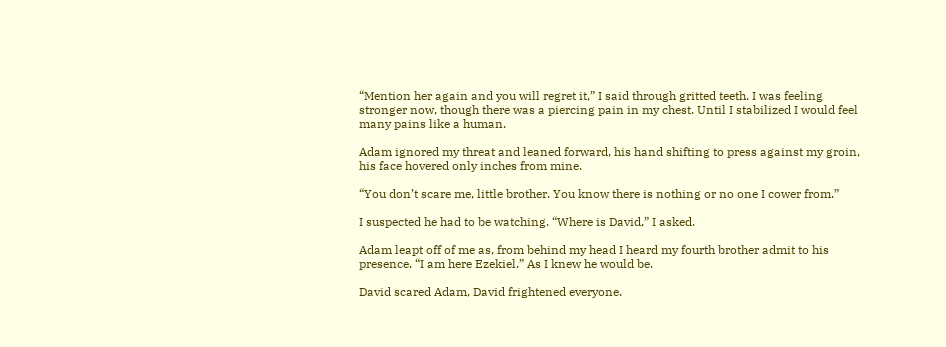“Mention her again and you will regret it,” I said through gritted teeth. I was feeling stronger now, though there was a piercing pain in my chest. Until I stabilized I would feel many pains like a human.

Adam ignored my threat and leaned forward, his hand shifting to press against my groin, his face hovered only inches from mine.

“You don’t scare me, little brother. You know there is nothing or no one I cower from.”

I suspected he had to be watching. “Where is David,” I asked.

Adam leapt off of me as, from behind my head I heard my fourth brother admit to his presence. “I am here Ezekiel.” As I knew he would be.

David scared Adam, David frightened everyone.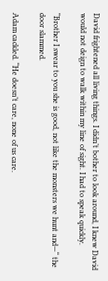David frightened all living things. I didn’t bother to look around, I knew David would not deign to walk within my line of sight. I had to speak quickly.

“Brother I swear to you she is good, not like the monsters we hunt and—“ the door slammed.

Adam cackled. “He doesn’t care, none of us care.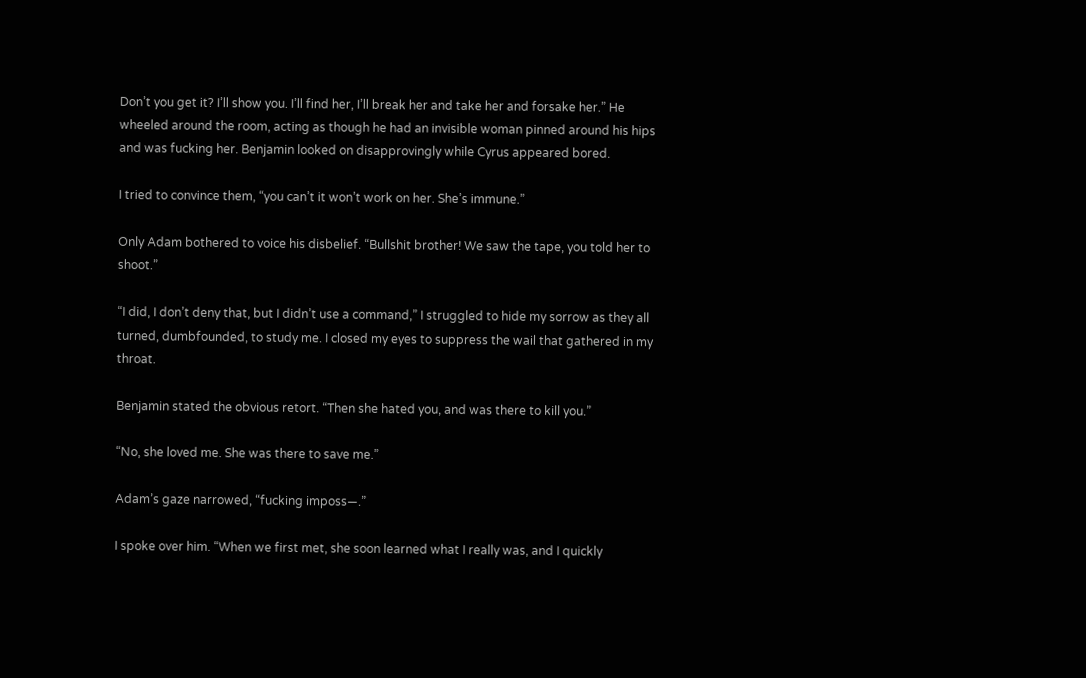Don’t you get it? I’ll show you. I’ll find her, I’ll break her and take her and forsake her.” He wheeled around the room, acting as though he had an invisible woman pinned around his hips and was fucking her. Benjamin looked on disapprovingly while Cyrus appeared bored.

I tried to convince them, “you can’t it won’t work on her. She’s immune.”

Only Adam bothered to voice his disbelief. “Bullshit brother! We saw the tape, you told her to shoot.”

“I did, I don’t deny that, but I didn’t use a command,” I struggled to hide my sorrow as they all turned, dumbfounded, to study me. I closed my eyes to suppress the wail that gathered in my throat.

Benjamin stated the obvious retort. “Then she hated you, and was there to kill you.”

“No, she loved me. She was there to save me.”

Adam’s gaze narrowed, “fucking imposs—.”

I spoke over him. “When we first met, she soon learned what I really was, and I quickly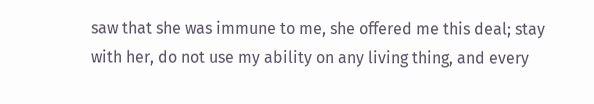saw that she was immune to me, she offered me this deal; stay with her, do not use my ability on any living thing, and every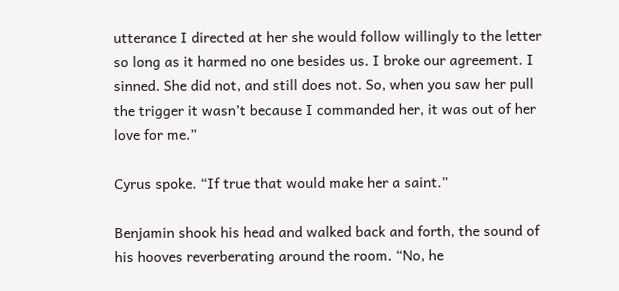utterance I directed at her she would follow willingly to the letter so long as it harmed no one besides us. I broke our agreement. I sinned. She did not, and still does not. So, when you saw her pull the trigger it wasn’t because I commanded her, it was out of her love for me.”

Cyrus spoke. “If true that would make her a saint.”

Benjamin shook his head and walked back and forth, the sound of his hooves reverberating around the room. “No, he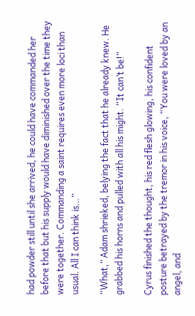had powder still until she arrived, he could have commanded her before that but his supply would have diminished over the time they were together. Commanding a saint requires even more loci than usual. All I can think is…”

“What,” Adam shrieked, belying the fact that he already knew. He grabbed his horns and pulled with all his might. “It can’t be!”

Cyrus finished the thought, his red flesh glowing, his confident posture betrayed by the tremor in his voice, “You were loved by an angel, and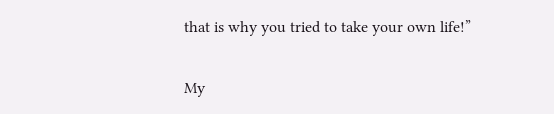that is why you tried to take your own life!”

My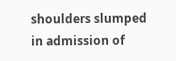shoulders slumped in admission of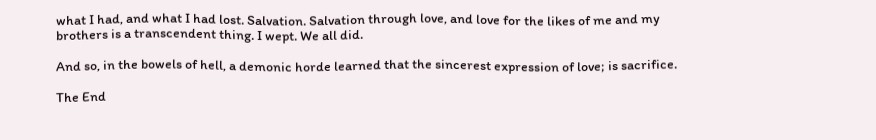what I had, and what I had lost. Salvation. Salvation through love, and love for the likes of me and my brothers is a transcendent thing. I wept. We all did.

And so, in the bowels of hell, a demonic horde learned that the sincerest expression of love; is sacrifice.

The End